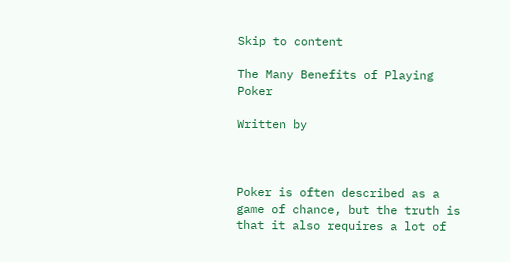Skip to content

The Many Benefits of Playing Poker

Written by



Poker is often described as a game of chance, but the truth is that it also requires a lot of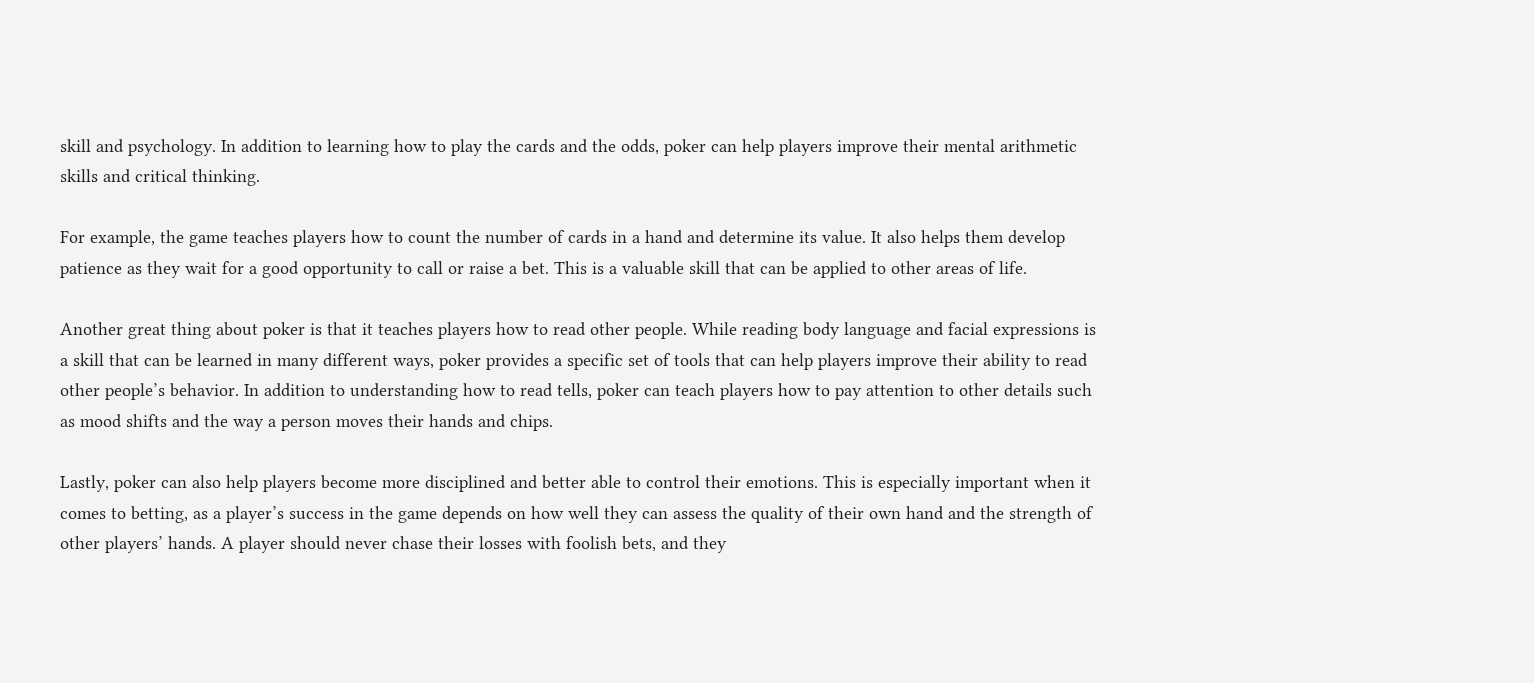skill and psychology. In addition to learning how to play the cards and the odds, poker can help players improve their mental arithmetic skills and critical thinking.

For example, the game teaches players how to count the number of cards in a hand and determine its value. It also helps them develop patience as they wait for a good opportunity to call or raise a bet. This is a valuable skill that can be applied to other areas of life.

Another great thing about poker is that it teaches players how to read other people. While reading body language and facial expressions is a skill that can be learned in many different ways, poker provides a specific set of tools that can help players improve their ability to read other people’s behavior. In addition to understanding how to read tells, poker can teach players how to pay attention to other details such as mood shifts and the way a person moves their hands and chips.

Lastly, poker can also help players become more disciplined and better able to control their emotions. This is especially important when it comes to betting, as a player’s success in the game depends on how well they can assess the quality of their own hand and the strength of other players’ hands. A player should never chase their losses with foolish bets, and they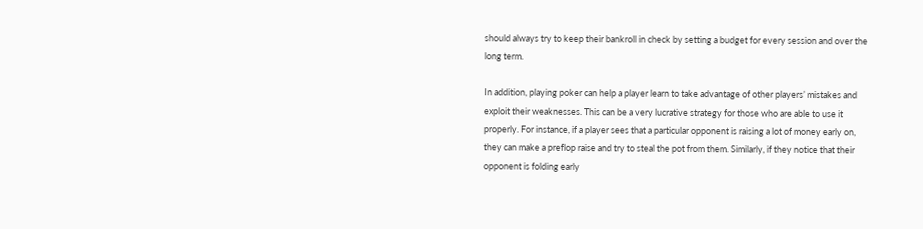should always try to keep their bankroll in check by setting a budget for every session and over the long term.

In addition, playing poker can help a player learn to take advantage of other players’ mistakes and exploit their weaknesses. This can be a very lucrative strategy for those who are able to use it properly. For instance, if a player sees that a particular opponent is raising a lot of money early on, they can make a preflop raise and try to steal the pot from them. Similarly, if they notice that their opponent is folding early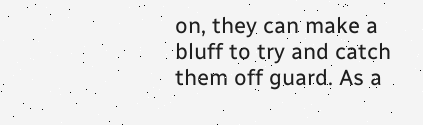on, they can make a bluff to try and catch them off guard. As a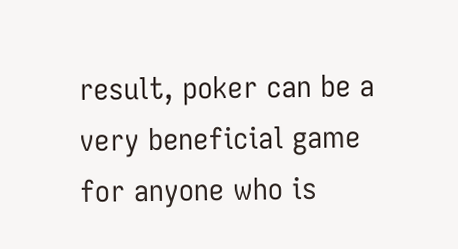result, poker can be a very beneficial game for anyone who is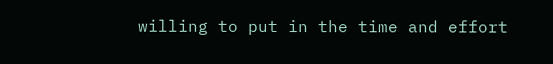willing to put in the time and effort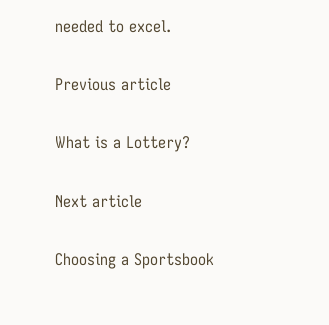needed to excel.

Previous article

What is a Lottery?

Next article

Choosing a Sportsbook